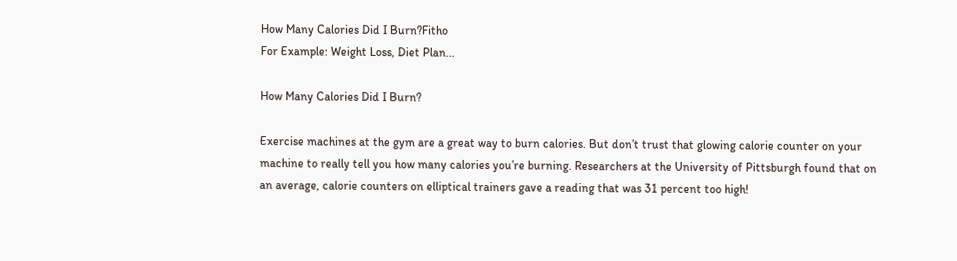How Many Calories Did I Burn?Fitho
For Example: Weight Loss, Diet Plan...

How Many Calories Did I Burn?

Exercise machines at the gym are a great way to burn calories. But don’t trust that glowing calorie counter on your machine to really tell you how many calories you’re burning. Researchers at the University of Pittsburgh found that on an average, calorie counters on elliptical trainers gave a reading that was 31 percent too high!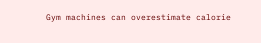Gym machines can overestimate calorie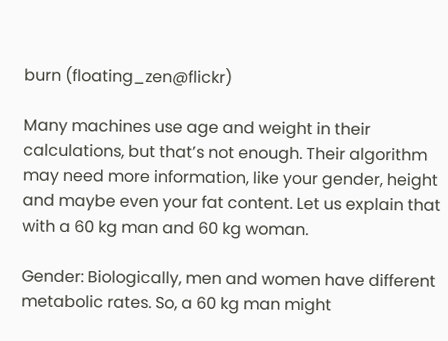burn (floating_zen@flickr)

Many machines use age and weight in their calculations, but that’s not enough. Their algorithm may need more information, like your gender, height and maybe even your fat content. Let us explain that with a 60 kg man and 60 kg woman.

Gender: Biologically, men and women have different metabolic rates. So, a 60 kg man might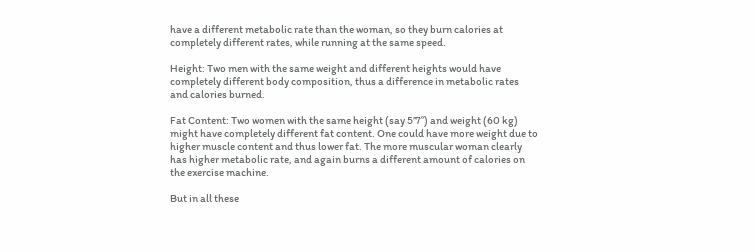have a different metabolic rate than the woman, so they burn calories at completely different rates, while running at the same speed.

Height: Two men with the same weight and different heights would have completely different body composition, thus a difference in metabolic rates and calories burned.

Fat Content: Two women with the same height (say 5’7″) and weight (60 kg) might have completely different fat content. One could have more weight due to higher muscle content and thus lower fat. The more muscular woman clearly has higher metabolic rate, and again burns a different amount of calories on the exercise machine.

But in all these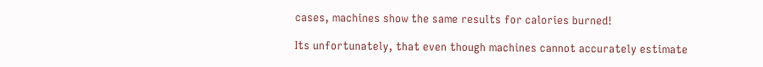cases, machines show the same results for calories burned!

Its unfortunately, that even though machines cannot accurately estimate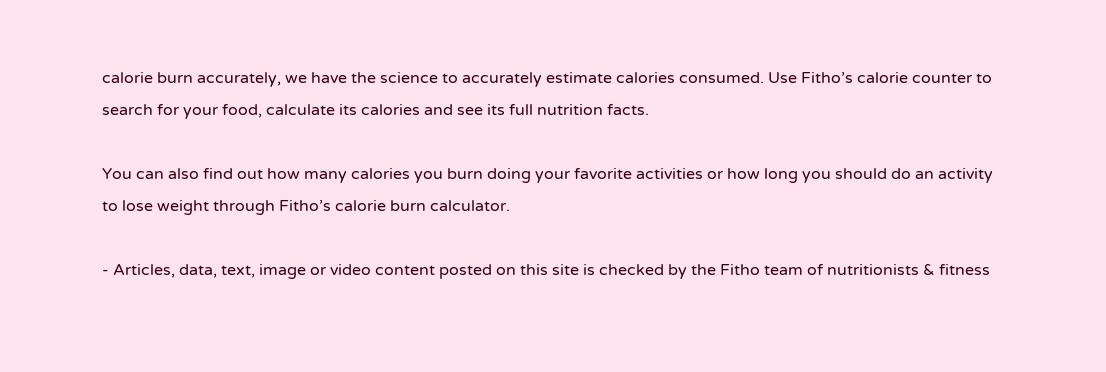calorie burn accurately, we have the science to accurately estimate calories consumed. Use Fitho’s calorie counter to search for your food, calculate its calories and see its full nutrition facts.

You can also find out how many calories you burn doing your favorite activities or how long you should do an activity to lose weight through Fitho’s calorie burn calculator.

- Articles, data, text, image or video content posted on this site is checked by the Fitho team of nutritionists & fitness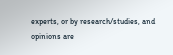experts, or by research/studies, and opinions are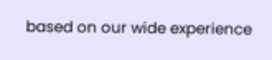based on our wide experience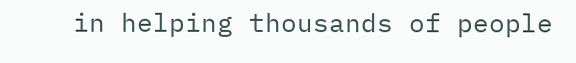in helping thousands of people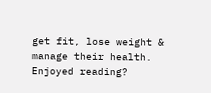get fit, lose weight & manage their health.
Enjoyed reading?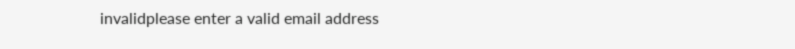invalidplease enter a valid email address